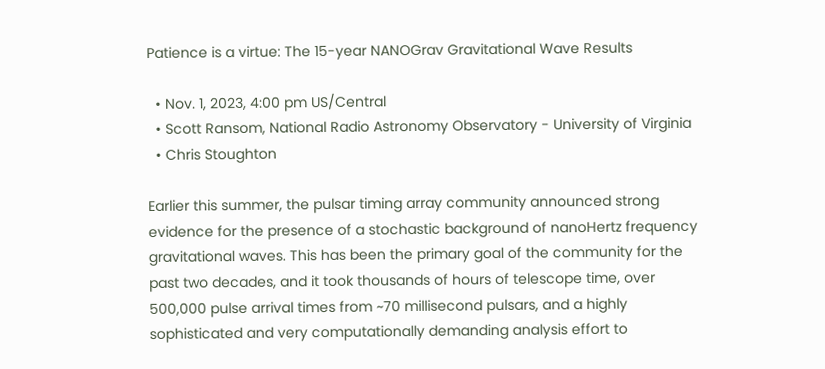Patience is a virtue: The 15-year NANOGrav Gravitational Wave Results

  • Nov. 1, 2023, 4:00 pm US/Central
  • Scott Ransom, National Radio Astronomy Observatory - University of Virginia
  • Chris Stoughton

Earlier this summer, the pulsar timing array community announced strong evidence for the presence of a stochastic background of nanoHertz frequency gravitational waves. This has been the primary goal of the community for the past two decades, and it took thousands of hours of telescope time, over 500,000 pulse arrival times from ~70 millisecond pulsars, and a highly sophisticated and very computationally demanding analysis effort to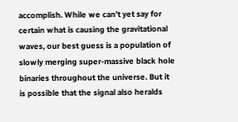accomplish. While we can’t yet say for certain what is causing the gravitational waves, our best guess is a population of slowly merging super-massive black hole binaries throughout the universe. But it is possible that the signal also heralds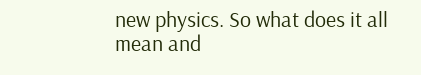new physics. So what does it all mean and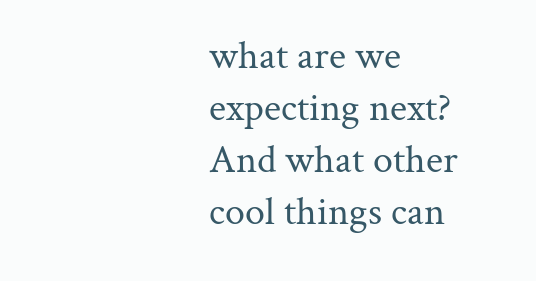what are we expecting next? And what other cool things can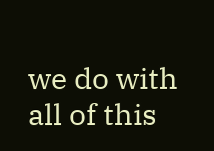we do with all of this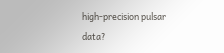high-precision pulsar data?